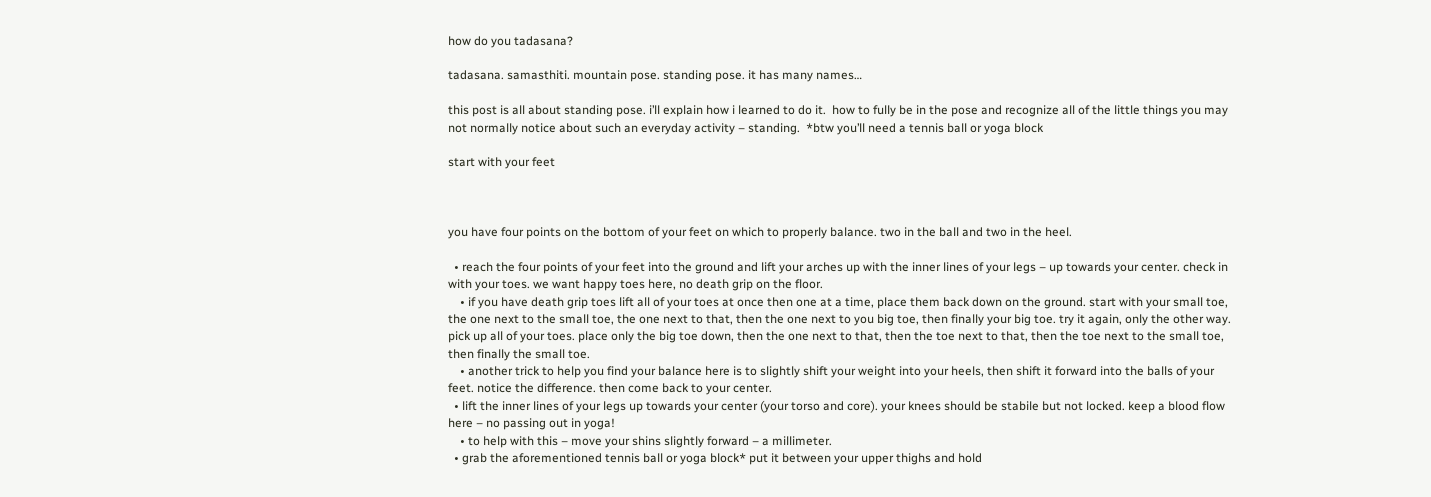how do you tadasana?

tadasana. samasthiti. mountain pose. standing pose. it has many names…

this post is all about standing pose. i’ll explain how i learned to do it.  how to fully be in the pose and recognize all of the little things you may not normally notice about such an everyday activity – standing.  *btw you’ll need a tennis ball or yoga block

start with your feet



you have four points on the bottom of your feet on which to properly balance. two in the ball and two in the heel.

  • reach the four points of your feet into the ground and lift your arches up with the inner lines of your legs – up towards your center. check in with your toes. we want happy toes here, no death grip on the floor.
    • if you have death grip toes lift all of your toes at once then one at a time, place them back down on the ground. start with your small toe, the one next to the small toe, the one next to that, then the one next to you big toe, then finally your big toe. try it again, only the other way. pick up all of your toes. place only the big toe down, then the one next to that, then the toe next to that, then the toe next to the small toe, then finally the small toe.
    • another trick to help you find your balance here is to slightly shift your weight into your heels, then shift it forward into the balls of your feet. notice the difference. then come back to your center.
  • lift the inner lines of your legs up towards your center (your torso and core). your knees should be stabile but not locked. keep a blood flow here – no passing out in yoga!
    • to help with this – move your shins slightly forward – a millimeter.
  • grab the aforementioned tennis ball or yoga block* put it between your upper thighs and hold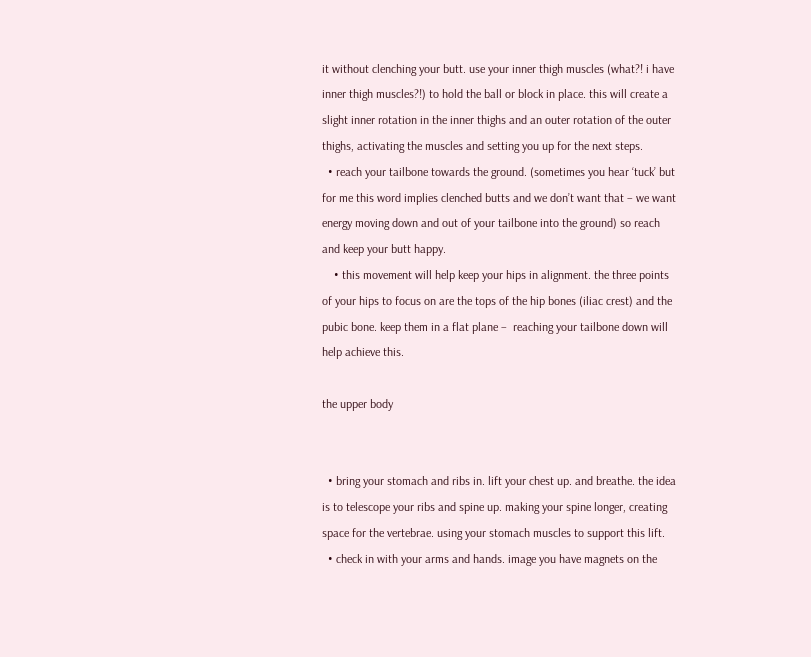it without clenching your butt. use your inner thigh muscles (what?! i have inner thigh muscles?!) to hold the ball or block in place. this will create a slight inner rotation in the inner thighs and an outer rotation of the outer thighs, activating the muscles and setting you up for the next steps.
  • reach your tailbone towards the ground. (sometimes you hear ‘tuck’ but for me this word implies clenched butts and we don’t want that – we want energy moving down and out of your tailbone into the ground) so reach and keep your butt happy.
    • this movement will help keep your hips in alignment. the three points of your hips to focus on are the tops of the hip bones (iliac crest) and the pubic bone. keep them in a flat plane –  reaching your tailbone down will help achieve this.

the upper body


  • bring your stomach and ribs in. lift your chest up. and breathe. the idea is to telescope your ribs and spine up. making your spine longer, creating space for the vertebrae. using your stomach muscles to support this lift.
  • check in with your arms and hands. image you have magnets on the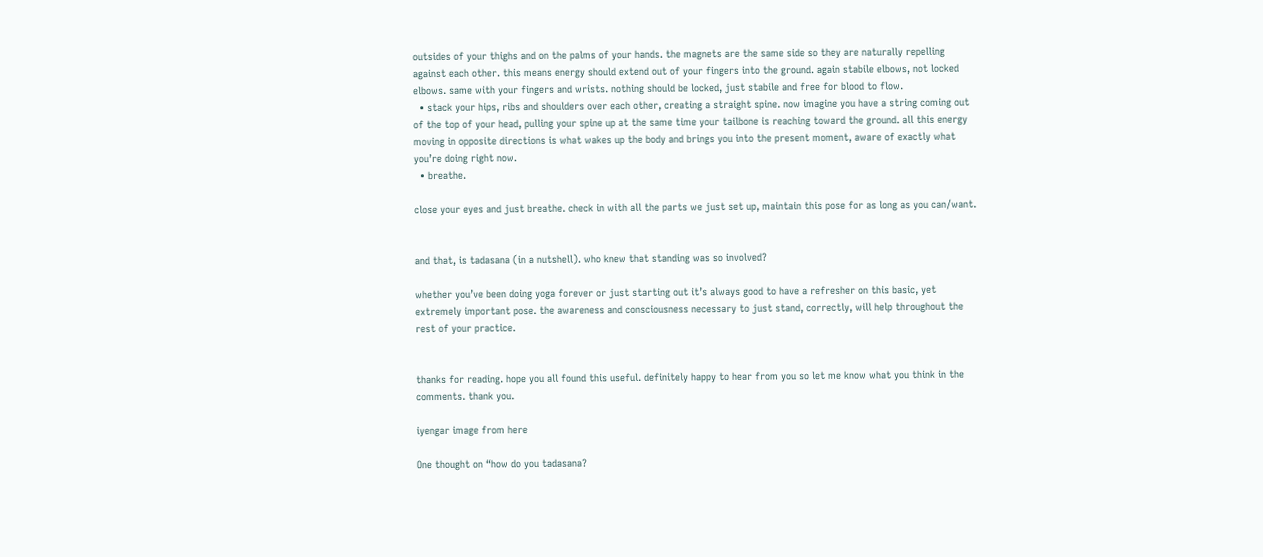outsides of your thighs and on the palms of your hands. the magnets are the same side so they are naturally repelling against each other. this means energy should extend out of your fingers into the ground. again stabile elbows, not locked elbows. same with your fingers and wrists. nothing should be locked, just stabile and free for blood to flow.
  • stack your hips, ribs and shoulders over each other, creating a straight spine. now imagine you have a string coming out of the top of your head, pulling your spine up at the same time your tailbone is reaching toward the ground. all this energy moving in opposite directions is what wakes up the body and brings you into the present moment, aware of exactly what you’re doing right now.
  • breathe.

close your eyes and just breathe. check in with all the parts we just set up, maintain this pose for as long as you can/want.


and that, is tadasana (in a nutshell). who knew that standing was so involved?

whether you’ve been doing yoga forever or just starting out it’s always good to have a refresher on this basic, yet extremely important pose. the awareness and consciousness necessary to just stand, correctly, will help throughout the rest of your practice.


thanks for reading. hope you all found this useful. definitely happy to hear from you so let me know what you think in the comments. thank you.

iyengar image from here

One thought on “how do you tadasana?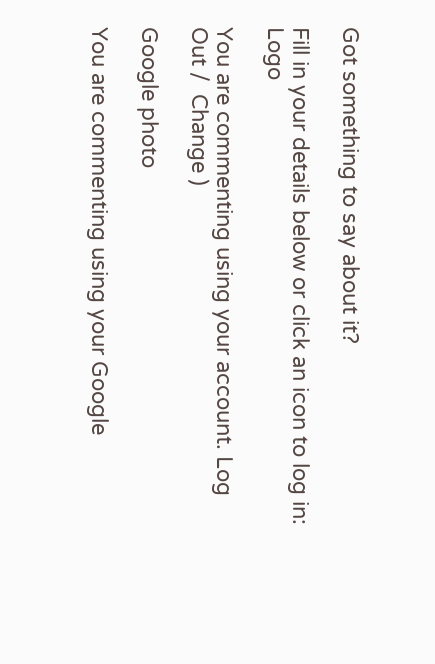Got something to say about it?

Fill in your details below or click an icon to log in: Logo

You are commenting using your account. Log Out /  Change )

Google photo

You are commenting using your Google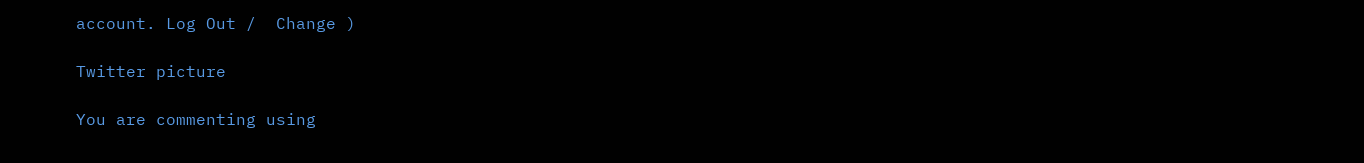account. Log Out /  Change )

Twitter picture

You are commenting using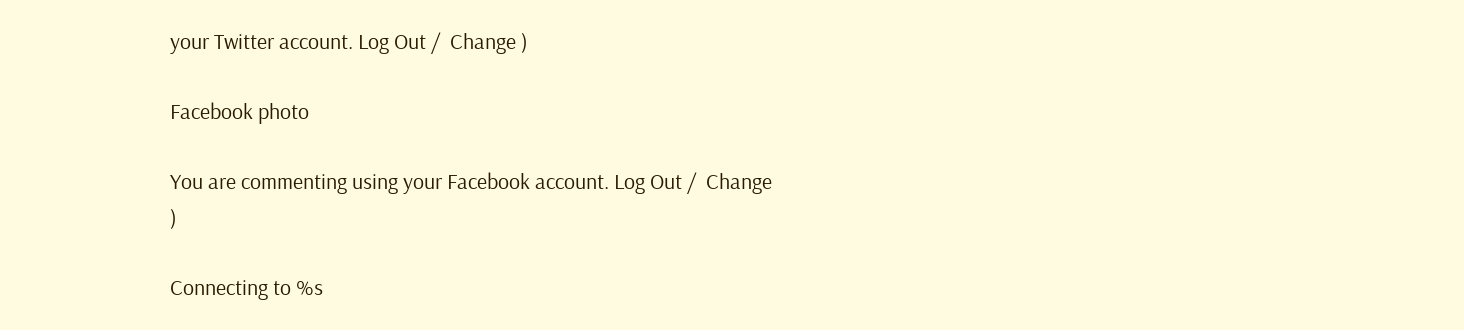your Twitter account. Log Out /  Change )

Facebook photo

You are commenting using your Facebook account. Log Out /  Change )

Connecting to %s